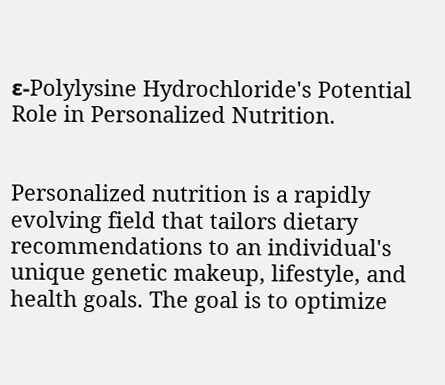ε-Polylysine Hydrochloride's Potential Role in Personalized Nutrition.


Personalized nutrition is a rapidly evolving field that tailors dietary recommendations to an individual's unique genetic makeup, lifestyle, and health goals. The goal is to optimize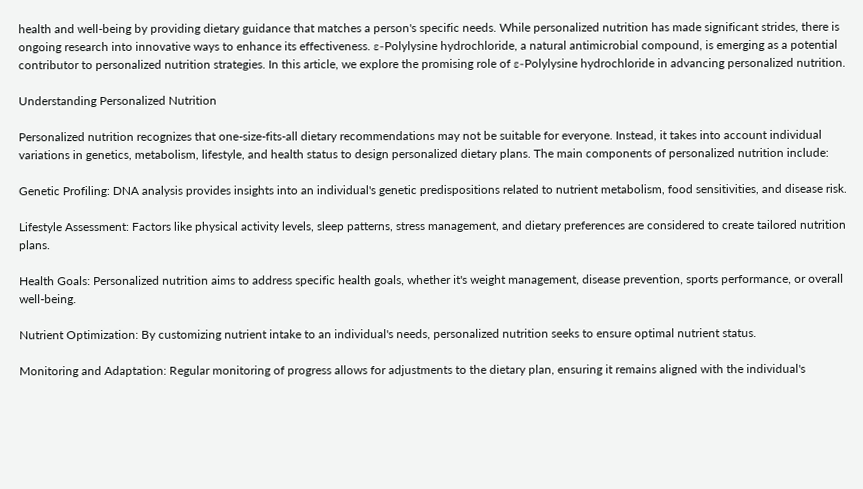health and well-being by providing dietary guidance that matches a person's specific needs. While personalized nutrition has made significant strides, there is ongoing research into innovative ways to enhance its effectiveness. ε-Polylysine hydrochloride, a natural antimicrobial compound, is emerging as a potential contributor to personalized nutrition strategies. In this article, we explore the promising role of ε-Polylysine hydrochloride in advancing personalized nutrition.

Understanding Personalized Nutrition

Personalized nutrition recognizes that one-size-fits-all dietary recommendations may not be suitable for everyone. Instead, it takes into account individual variations in genetics, metabolism, lifestyle, and health status to design personalized dietary plans. The main components of personalized nutrition include:

Genetic Profiling: DNA analysis provides insights into an individual's genetic predispositions related to nutrient metabolism, food sensitivities, and disease risk.

Lifestyle Assessment: Factors like physical activity levels, sleep patterns, stress management, and dietary preferences are considered to create tailored nutrition plans.

Health Goals: Personalized nutrition aims to address specific health goals, whether it's weight management, disease prevention, sports performance, or overall well-being.

Nutrient Optimization: By customizing nutrient intake to an individual's needs, personalized nutrition seeks to ensure optimal nutrient status.

Monitoring and Adaptation: Regular monitoring of progress allows for adjustments to the dietary plan, ensuring it remains aligned with the individual's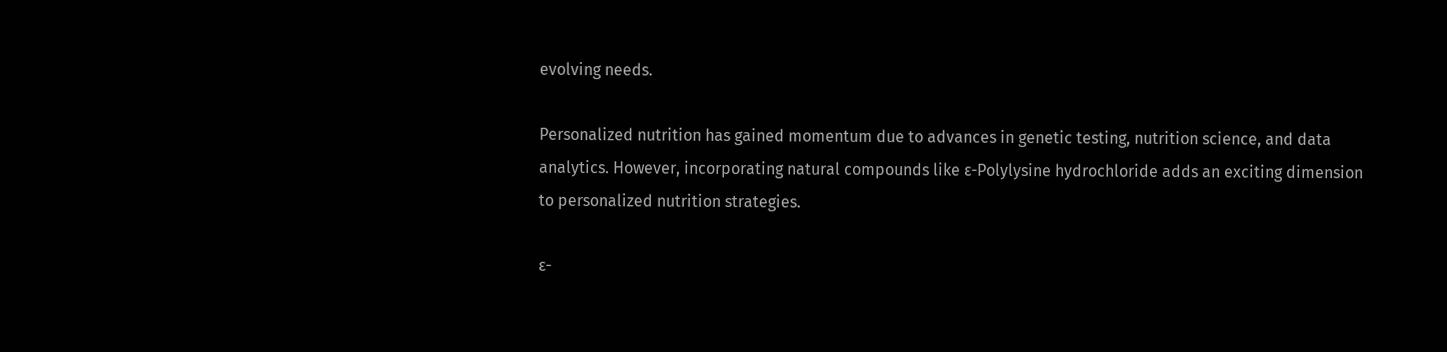evolving needs.

Personalized nutrition has gained momentum due to advances in genetic testing, nutrition science, and data analytics. However, incorporating natural compounds like ε-Polylysine hydrochloride adds an exciting dimension to personalized nutrition strategies.

ε-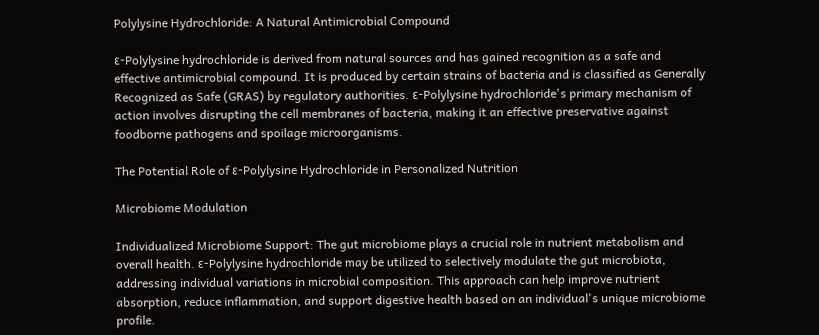Polylysine Hydrochloride: A Natural Antimicrobial Compound

ε-Polylysine hydrochloride is derived from natural sources and has gained recognition as a safe and effective antimicrobial compound. It is produced by certain strains of bacteria and is classified as Generally Recognized as Safe (GRAS) by regulatory authorities. ε-Polylysine hydrochloride's primary mechanism of action involves disrupting the cell membranes of bacteria, making it an effective preservative against foodborne pathogens and spoilage microorganisms.

The Potential Role of ε-Polylysine Hydrochloride in Personalized Nutrition

Microbiome Modulation

Individualized Microbiome Support: The gut microbiome plays a crucial role in nutrient metabolism and overall health. ε-Polylysine hydrochloride may be utilized to selectively modulate the gut microbiota, addressing individual variations in microbial composition. This approach can help improve nutrient absorption, reduce inflammation, and support digestive health based on an individual's unique microbiome profile.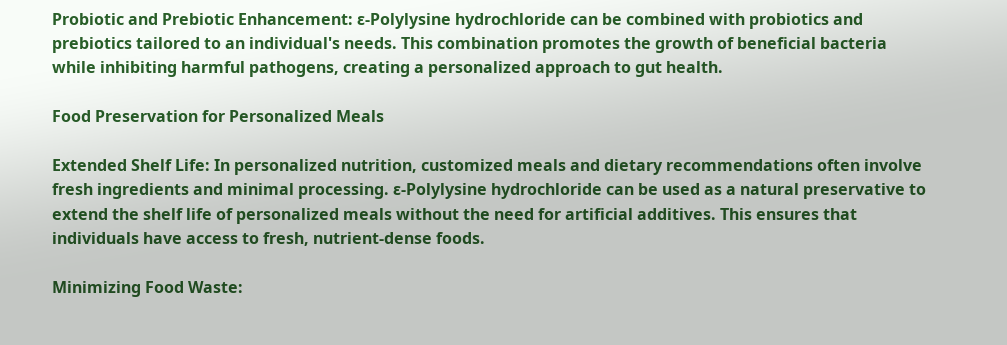Probiotic and Prebiotic Enhancement: ε-Polylysine hydrochloride can be combined with probiotics and prebiotics tailored to an individual's needs. This combination promotes the growth of beneficial bacteria while inhibiting harmful pathogens, creating a personalized approach to gut health.

Food Preservation for Personalized Meals

Extended Shelf Life: In personalized nutrition, customized meals and dietary recommendations often involve fresh ingredients and minimal processing. ε-Polylysine hydrochloride can be used as a natural preservative to extend the shelf life of personalized meals without the need for artificial additives. This ensures that individuals have access to fresh, nutrient-dense foods.

Minimizing Food Waste: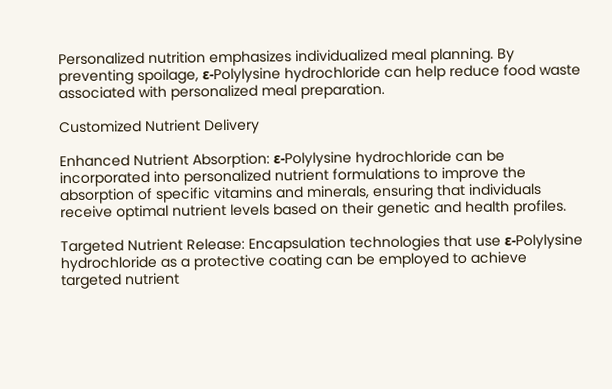Personalized nutrition emphasizes individualized meal planning. By preventing spoilage, ε-Polylysine hydrochloride can help reduce food waste associated with personalized meal preparation.

Customized Nutrient Delivery

Enhanced Nutrient Absorption: ε-Polylysine hydrochloride can be incorporated into personalized nutrient formulations to improve the absorption of specific vitamins and minerals, ensuring that individuals receive optimal nutrient levels based on their genetic and health profiles.

Targeted Nutrient Release: Encapsulation technologies that use ε-Polylysine hydrochloride as a protective coating can be employed to achieve targeted nutrient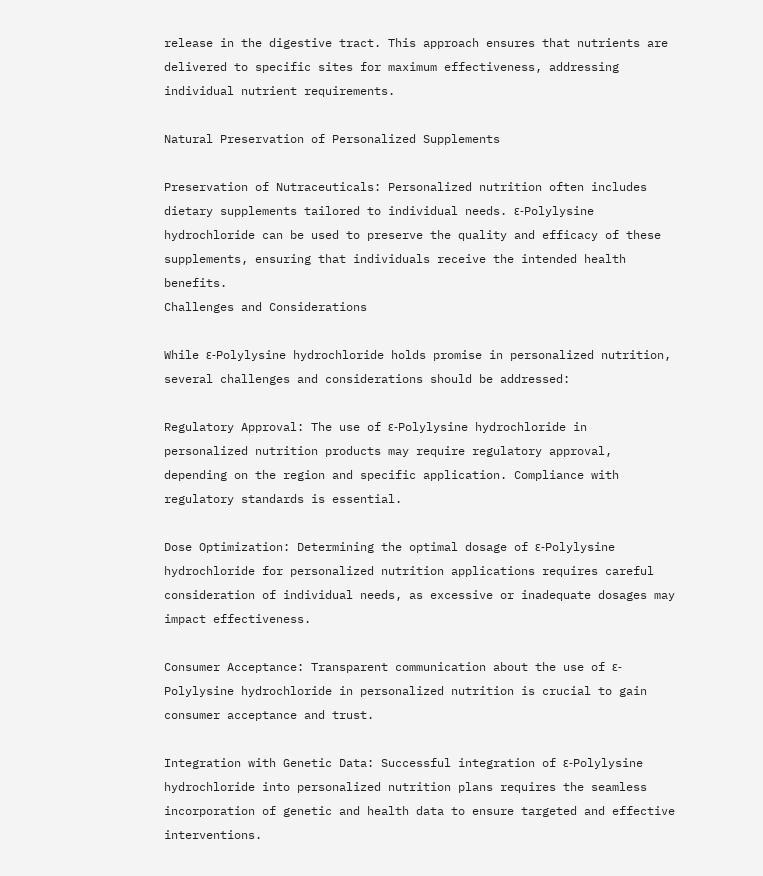release in the digestive tract. This approach ensures that nutrients are delivered to specific sites for maximum effectiveness, addressing individual nutrient requirements.

Natural Preservation of Personalized Supplements

Preservation of Nutraceuticals: Personalized nutrition often includes dietary supplements tailored to individual needs. ε-Polylysine hydrochloride can be used to preserve the quality and efficacy of these supplements, ensuring that individuals receive the intended health benefits.
Challenges and Considerations

While ε-Polylysine hydrochloride holds promise in personalized nutrition, several challenges and considerations should be addressed:

Regulatory Approval: The use of ε-Polylysine hydrochloride in personalized nutrition products may require regulatory approval, depending on the region and specific application. Compliance with regulatory standards is essential.

Dose Optimization: Determining the optimal dosage of ε-Polylysine hydrochloride for personalized nutrition applications requires careful consideration of individual needs, as excessive or inadequate dosages may impact effectiveness.

Consumer Acceptance: Transparent communication about the use of ε-Polylysine hydrochloride in personalized nutrition is crucial to gain consumer acceptance and trust.

Integration with Genetic Data: Successful integration of ε-Polylysine hydrochloride into personalized nutrition plans requires the seamless incorporation of genetic and health data to ensure targeted and effective interventions.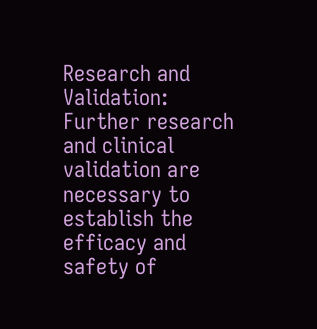Research and Validation: Further research and clinical validation are necessary to establish the efficacy and safety of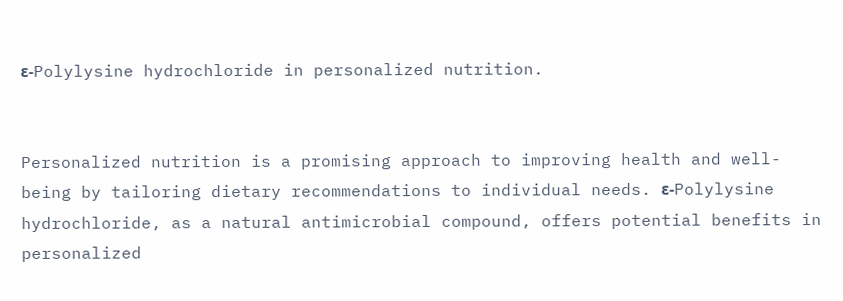ε-Polylysine hydrochloride in personalized nutrition.


Personalized nutrition is a promising approach to improving health and well-being by tailoring dietary recommendations to individual needs. ε-Polylysine hydrochloride, as a natural antimicrobial compound, offers potential benefits in personalized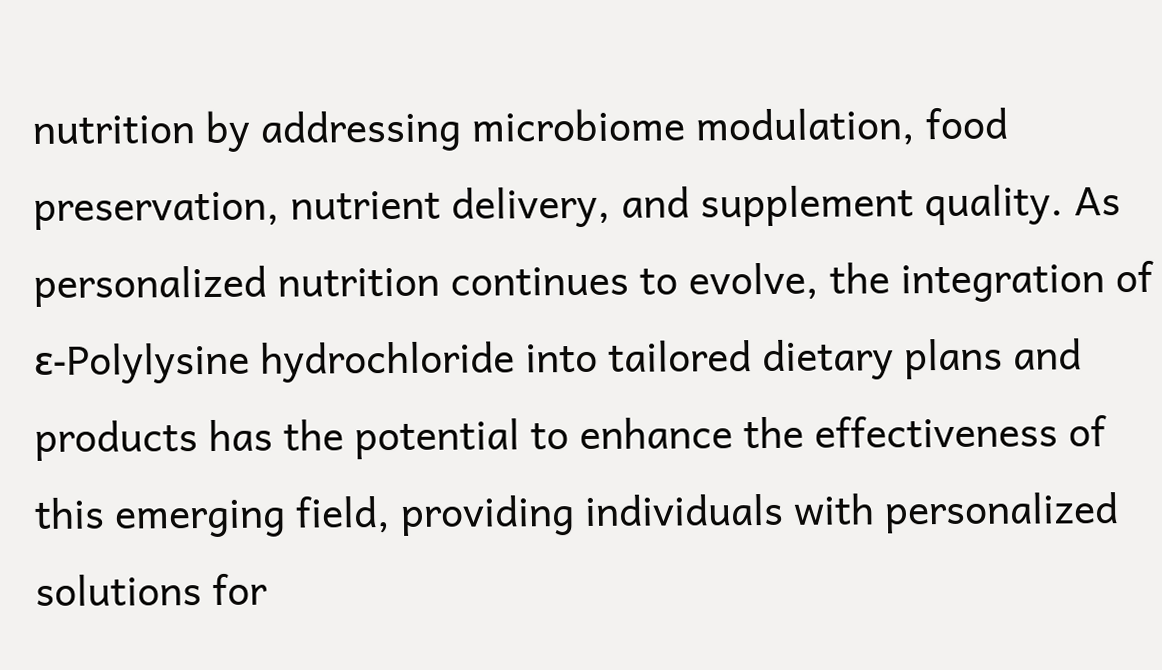nutrition by addressing microbiome modulation, food preservation, nutrient delivery, and supplement quality. As personalized nutrition continues to evolve, the integration of ε-Polylysine hydrochloride into tailored dietary plans and products has the potential to enhance the effectiveness of this emerging field, providing individuals with personalized solutions for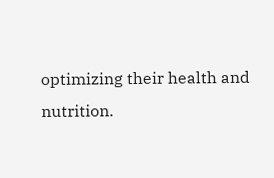optimizing their health and nutrition.